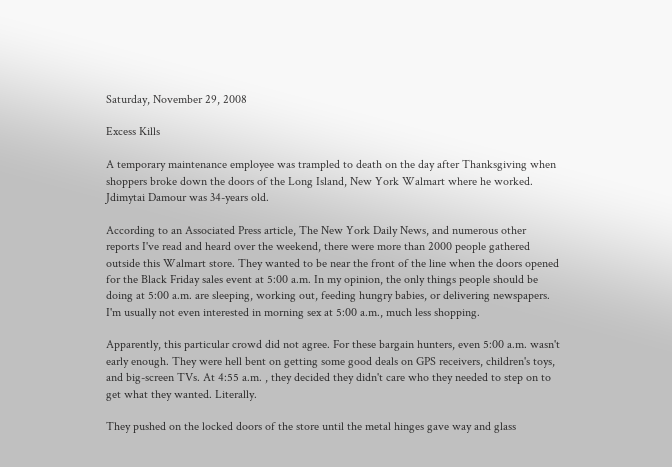Saturday, November 29, 2008

Excess Kills

A temporary maintenance employee was trampled to death on the day after Thanksgiving when shoppers broke down the doors of the Long Island, New York Walmart where he worked. Jdimytai Damour was 34-years old.

According to an Associated Press article, The New York Daily News, and numerous other reports I've read and heard over the weekend, there were more than 2000 people gathered outside this Walmart store. They wanted to be near the front of the line when the doors opened for the Black Friday sales event at 5:00 a.m. In my opinion, the only things people should be doing at 5:00 a.m. are sleeping, working out, feeding hungry babies, or delivering newspapers. I'm usually not even interested in morning sex at 5:00 a.m., much less shopping.

Apparently, this particular crowd did not agree. For these bargain hunters, even 5:00 a.m. wasn't early enough. They were hell bent on getting some good deals on GPS receivers, children's toys, and big-screen TVs. At 4:55 a.m. , they decided they didn't care who they needed to step on to get what they wanted. Literally.

They pushed on the locked doors of the store until the metal hinges gave way and glass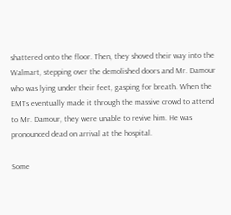shattered onto the floor. Then, they shoved their way into the Walmart, stepping over the demolished doors and Mr. Damour who was lying under their feet, gasping for breath. When the EMTs eventually made it through the massive crowd to attend to Mr. Damour, they were unable to revive him. He was pronounced dead on arrival at the hospital.

Some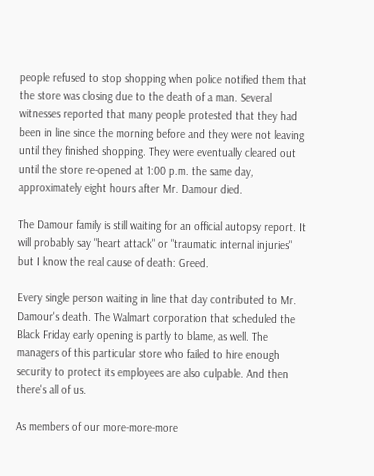people refused to stop shopping when police notified them that the store was closing due to the death of a man. Several witnesses reported that many people protested that they had been in line since the morning before and they were not leaving until they finished shopping. They were eventually cleared out until the store re-opened at 1:00 p.m. the same day, approximately eight hours after Mr. Damour died.

The Damour family is still waiting for an official autopsy report. It will probably say "heart attack" or "traumatic internal injuries" but I know the real cause of death: Greed.

Every single person waiting in line that day contributed to Mr. Damour's death. The Walmart corporation that scheduled the Black Friday early opening is partly to blame, as well. The managers of this particular store who failed to hire enough security to protect its employees are also culpable. And then there's all of us.

As members of our more-more-more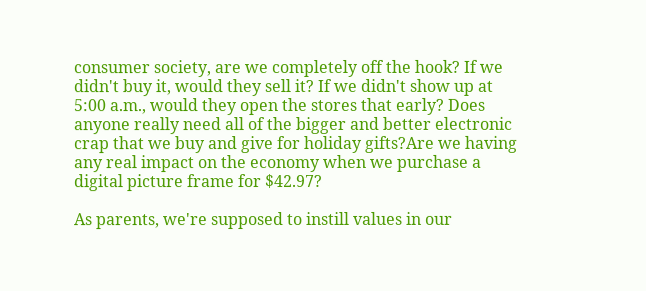consumer society, are we completely off the hook? If we didn't buy it, would they sell it? If we didn't show up at 5:00 a.m., would they open the stores that early? Does anyone really need all of the bigger and better electronic crap that we buy and give for holiday gifts?Are we having any real impact on the economy when we purchase a digital picture frame for $42.97?

As parents, we're supposed to instill values in our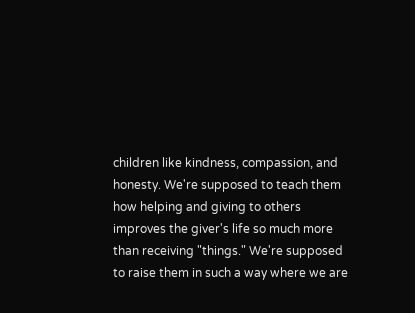children like kindness, compassion, and honesty. We're supposed to teach them how helping and giving to others improves the giver's life so much more than receiving "things." We're supposed to raise them in such a way where we are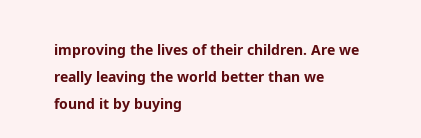improving the lives of their children. Are we really leaving the world better than we found it by buying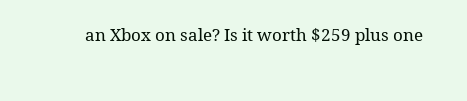an Xbox on sale? Is it worth $259 plus one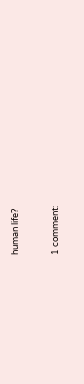human life?


1 comment: